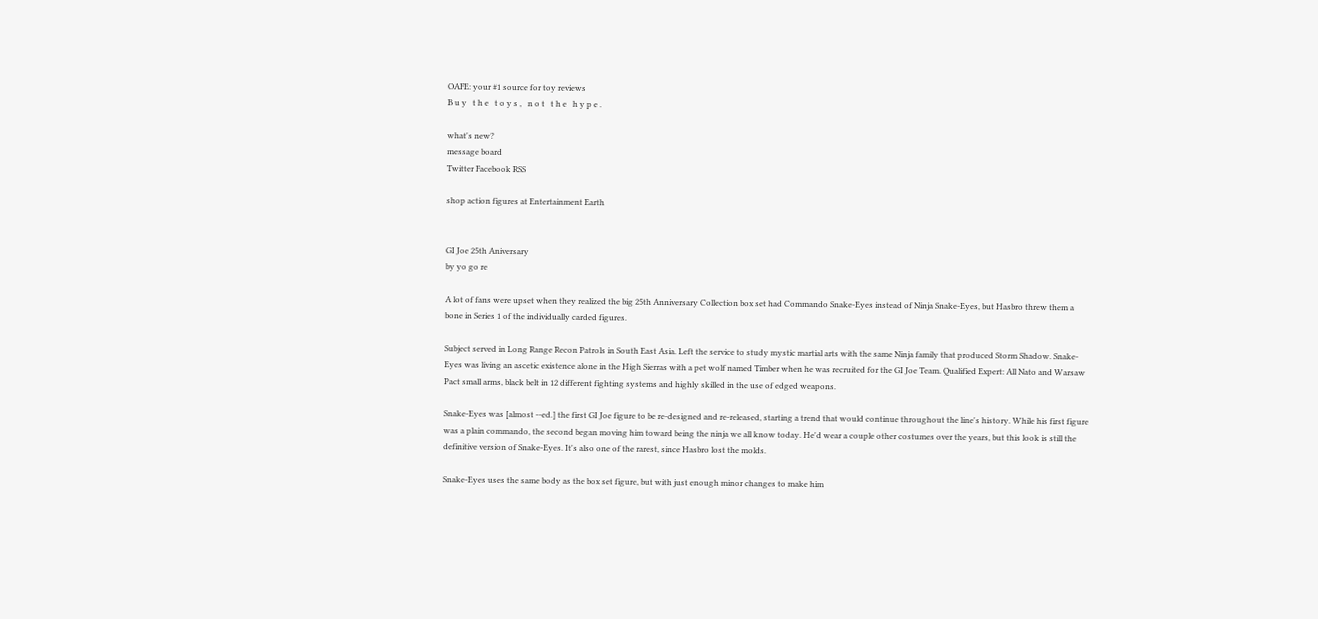OAFE: your #1 source for toy reviews
B u y   t h e   t o y s ,   n o t   t h e   h y p e .

what's new?
message board
Twitter Facebook RSS

shop action figures at Entertainment Earth


GI Joe 25th Aniversary
by yo go re

A lot of fans were upset when they realized the big 25th Anniversary Collection box set had Commando Snake-Eyes instead of Ninja Snake-Eyes, but Hasbro threw them a bone in Series 1 of the individually carded figures.

Subject served in Long Range Recon Patrols in South East Asia. Left the service to study mystic martial arts with the same Ninja family that produced Storm Shadow. Snake-Eyes was living an ascetic existence alone in the High Sierras with a pet wolf named Timber when he was recruited for the GI Joe Team. Qualified Expert: All Nato and Warsaw Pact small arms, black belt in 12 different fighting systems and highly skilled in the use of edged weapons.

Snake-Eyes was [almost --ed.] the first GI Joe figure to be re-designed and re-released, starting a trend that would continue throughout the line's history. While his first figure was a plain commando, the second began moving him toward being the ninja we all know today. He'd wear a couple other costumes over the years, but this look is still the definitive version of Snake-Eyes. It's also one of the rarest, since Hasbro lost the molds.

Snake-Eyes uses the same body as the box set figure, but with just enough minor changes to make him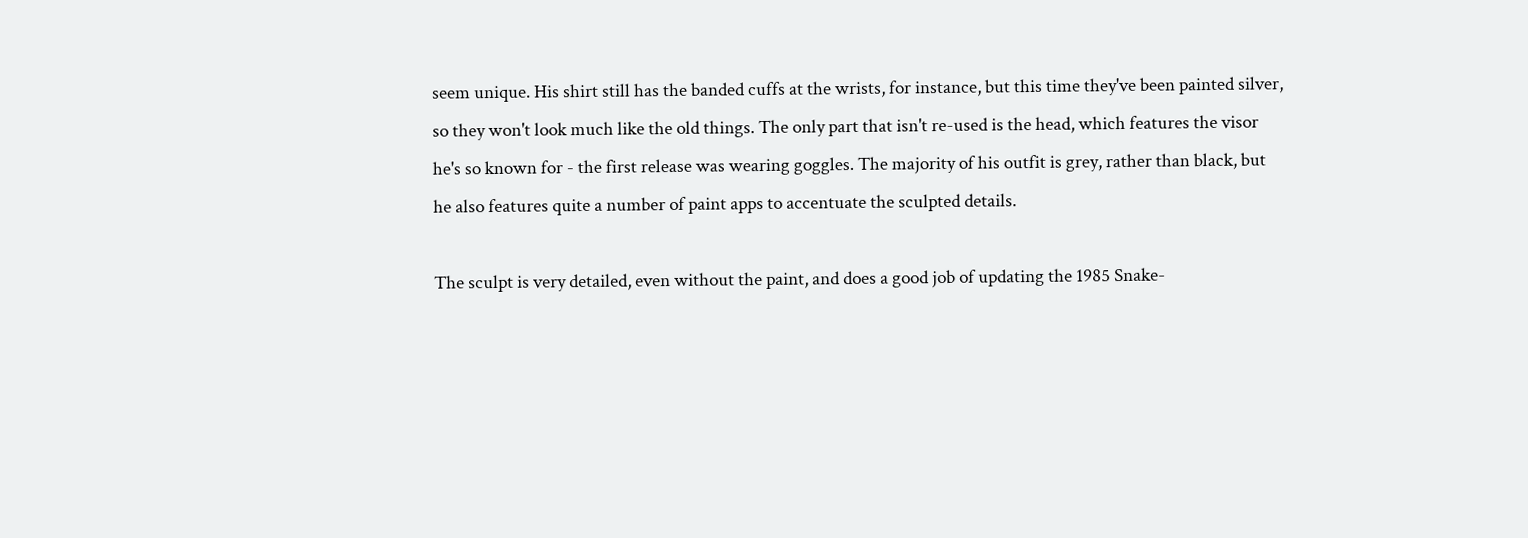seem unique. His shirt still has the banded cuffs at the wrists, for instance, but this time they've been painted silver, so they won't look much like the old things. The only part that isn't re-used is the head, which features the visor he's so known for - the first release was wearing goggles. The majority of his outfit is grey, rather than black, but he also features quite a number of paint apps to accentuate the sculpted details.

The sculpt is very detailed, even without the paint, and does a good job of updating the 1985 Snake-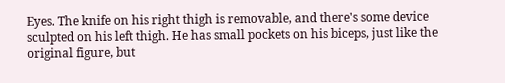Eyes. The knife on his right thigh is removable, and there's some device sculpted on his left thigh. He has small pockets on his biceps, just like the original figure, but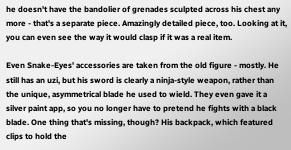he doesn't have the bandolier of grenades sculpted across his chest any more - that's a separate piece. Amazingly detailed piece, too. Looking at it, you can even see the way it would clasp if it was a real item.

Even Snake-Eyes' accessories are taken from the old figure - mostly. He still has an uzi, but his sword is clearly a ninja-style weapon, rather than the unique, asymmetrical blade he used to wield. They even gave it a silver paint app, so you no longer have to pretend he fights with a black blade. One thing that's missing, though? His backpack, which featured clips to hold the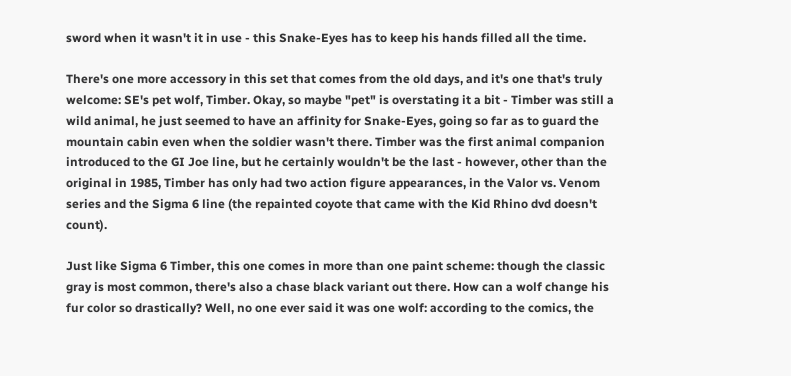sword when it wasn't it in use - this Snake-Eyes has to keep his hands filled all the time.

There's one more accessory in this set that comes from the old days, and it's one that's truly welcome: SE's pet wolf, Timber. Okay, so maybe "pet" is overstating it a bit - Timber was still a wild animal, he just seemed to have an affinity for Snake-Eyes, going so far as to guard the mountain cabin even when the soldier wasn't there. Timber was the first animal companion introduced to the GI Joe line, but he certainly wouldn't be the last - however, other than the original in 1985, Timber has only had two action figure appearances, in the Valor vs. Venom series and the Sigma 6 line (the repainted coyote that came with the Kid Rhino dvd doesn't count).

Just like Sigma 6 Timber, this one comes in more than one paint scheme: though the classic gray is most common, there's also a chase black variant out there. How can a wolf change his fur color so drastically? Well, no one ever said it was one wolf: according to the comics, the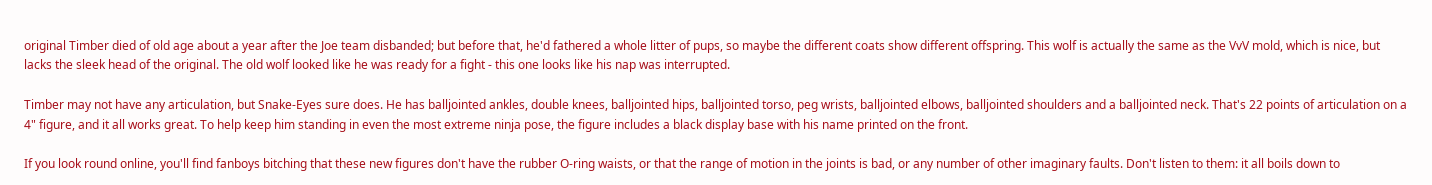original Timber died of old age about a year after the Joe team disbanded; but before that, he'd fathered a whole litter of pups, so maybe the different coats show different offspring. This wolf is actually the same as the VvV mold, which is nice, but lacks the sleek head of the original. The old wolf looked like he was ready for a fight - this one looks like his nap was interrupted.

Timber may not have any articulation, but Snake-Eyes sure does. He has balljointed ankles, double knees, balljointed hips, balljointed torso, peg wrists, balljointed elbows, balljointed shoulders and a balljointed neck. That's 22 points of articulation on a 4" figure, and it all works great. To help keep him standing in even the most extreme ninja pose, the figure includes a black display base with his name printed on the front.

If you look round online, you'll find fanboys bitching that these new figures don't have the rubber O-ring waists, or that the range of motion in the joints is bad, or any number of other imaginary faults. Don't listen to them: it all boils down to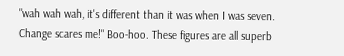"wah wah wah, it's different than it was when I was seven. Change scares me!" Boo-hoo. These figures are all superb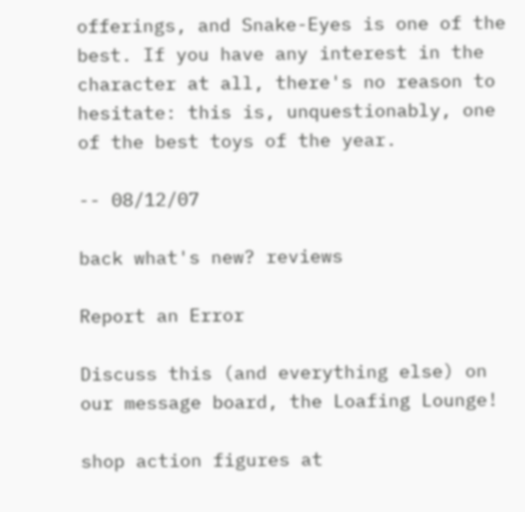offerings, and Snake-Eyes is one of the best. If you have any interest in the character at all, there's no reason to hesitate: this is, unquestionably, one of the best toys of the year.

-- 08/12/07

back what's new? reviews

Report an Error

Discuss this (and everything else) on our message board, the Loafing Lounge!

shop action figures at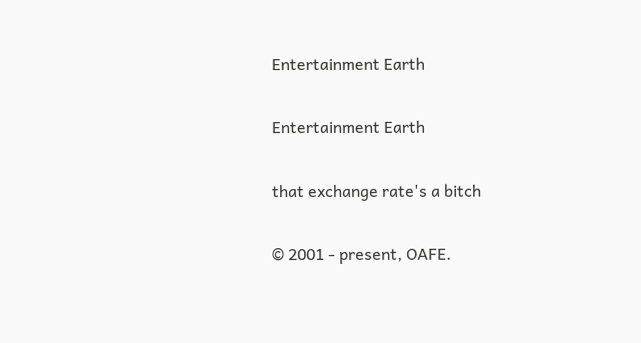Entertainment Earth

Entertainment Earth

that exchange rate's a bitch

© 2001 - present, OAFE.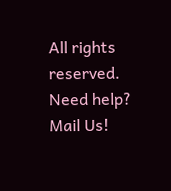All rights reserved.
Need help? Mail Us!